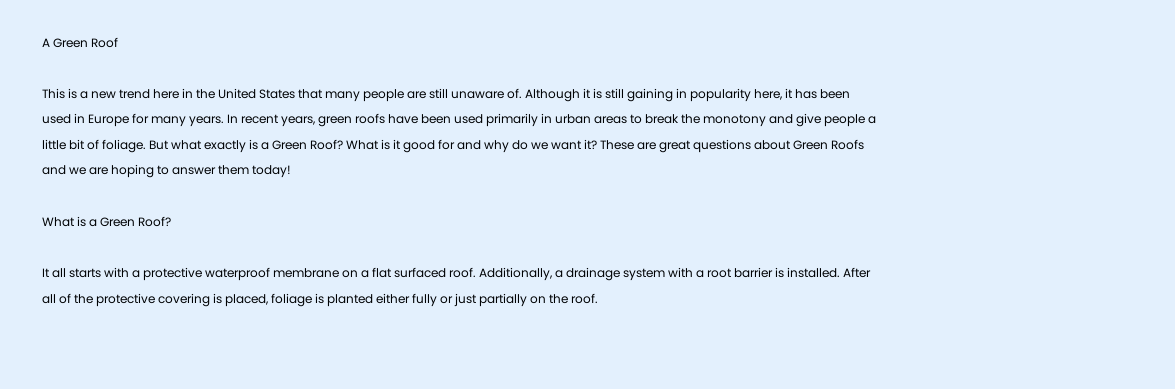A Green Roof

This is a new trend here in the United States that many people are still unaware of. Although it is still gaining in popularity here, it has been used in Europe for many years. In recent years, green roofs have been used primarily in urban areas to break the monotony and give people a little bit of foliage. But what exactly is a Green Roof? What is it good for and why do we want it? These are great questions about Green Roofs and we are hoping to answer them today!

What is a Green Roof?

It all starts with a protective waterproof membrane on a flat surfaced roof. Additionally, a drainage system with a root barrier is installed. After all of the protective covering is placed, foliage is planted either fully or just partially on the roof.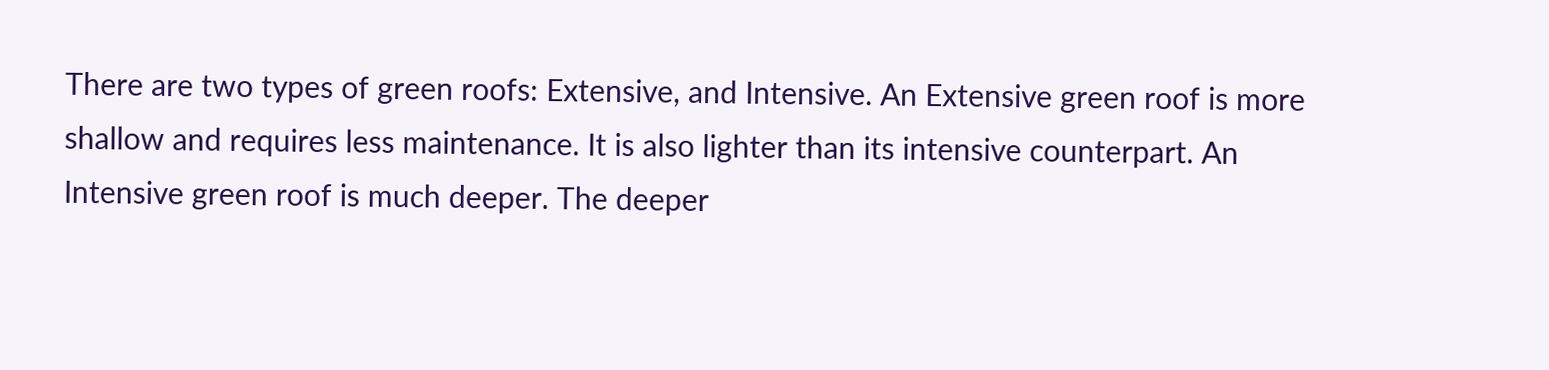There are two types of green roofs: Extensive, and Intensive. An Extensive green roof is more shallow and requires less maintenance. It is also lighter than its intensive counterpart. An Intensive green roof is much deeper. The deeper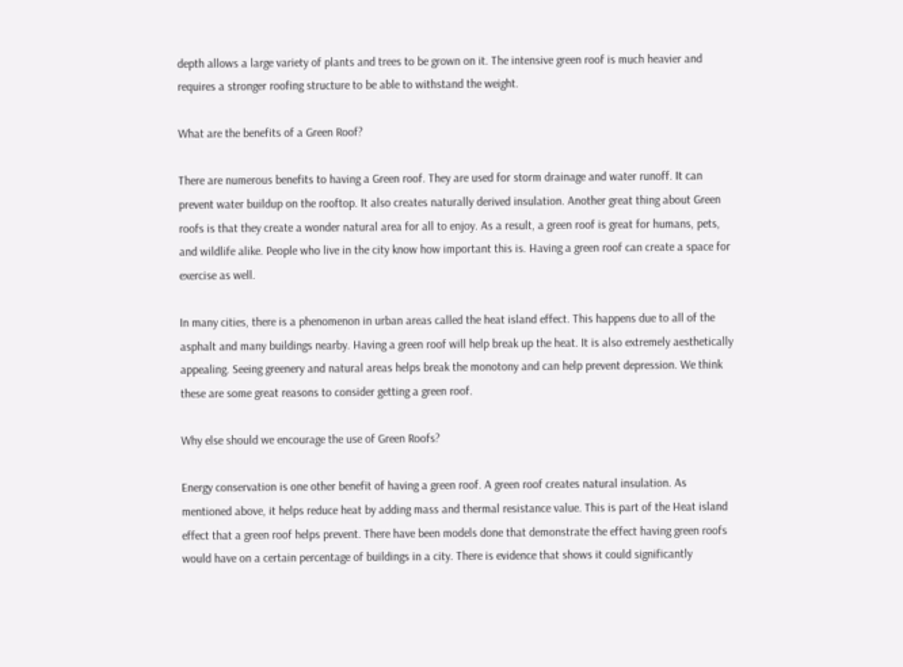depth allows a large variety of plants and trees to be grown on it. The intensive green roof is much heavier and requires a stronger roofing structure to be able to withstand the weight.

What are the benefits of a Green Roof?

There are numerous benefits to having a Green roof. They are used for storm drainage and water runoff. It can prevent water buildup on the rooftop. It also creates naturally derived insulation. Another great thing about Green roofs is that they create a wonder natural area for all to enjoy. As a result, a green roof is great for humans, pets, and wildlife alike. People who live in the city know how important this is. Having a green roof can create a space for exercise as well.

In many cities, there is a phenomenon in urban areas called the heat island effect. This happens due to all of the asphalt and many buildings nearby. Having a green roof will help break up the heat. It is also extremely aesthetically appealing. Seeing greenery and natural areas helps break the monotony and can help prevent depression. We think these are some great reasons to consider getting a green roof.

Why else should we encourage the use of Green Roofs?

Energy conservation is one other benefit of having a green roof. A green roof creates natural insulation. As mentioned above, it helps reduce heat by adding mass and thermal resistance value. This is part of the Heat island effect that a green roof helps prevent. There have been models done that demonstrate the effect having green roofs would have on a certain percentage of buildings in a city. There is evidence that shows it could significantly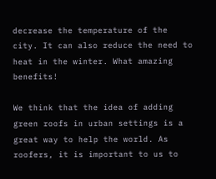decrease the temperature of the city. It can also reduce the need to heat in the winter. What amazing benefits!

We think that the idea of adding green roofs in urban settings is a great way to help the world. As roofers, it is important to us to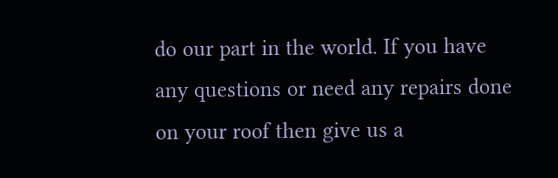do our part in the world. If you have any questions or need any repairs done on your roof then give us a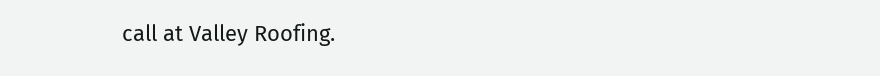call at Valley Roofing.